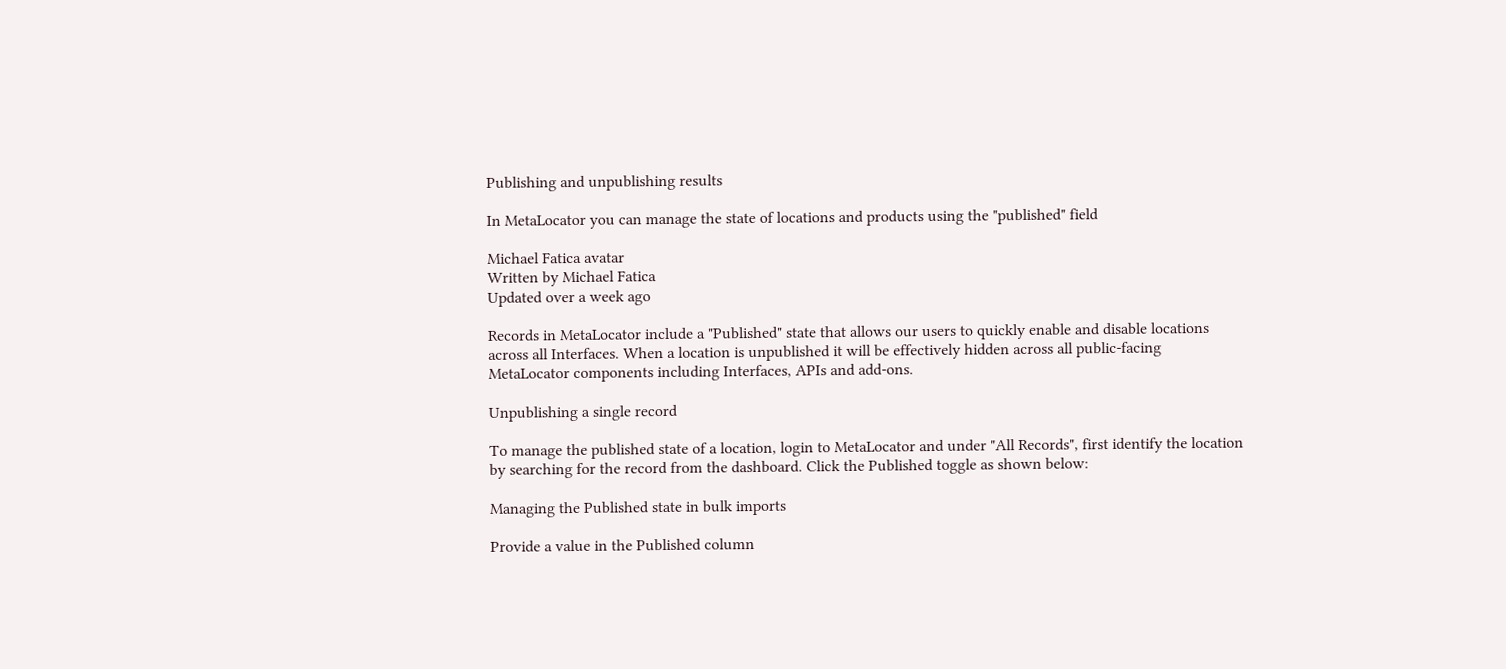Publishing and unpublishing results

In MetaLocator you can manage the state of locations and products using the "published" field

Michael Fatica avatar
Written by Michael Fatica
Updated over a week ago

Records in MetaLocator include a "Published" state that allows our users to quickly enable and disable locations across all Interfaces. When a location is unpublished it will be effectively hidden across all public-facing MetaLocator components including Interfaces, APIs and add-ons.

Unpublishing a single record

To manage the published state of a location, login to MetaLocator and under "All Records", first identify the location by searching for the record from the dashboard. Click the Published toggle as shown below:

Managing the Published state in bulk imports

Provide a value in the Published column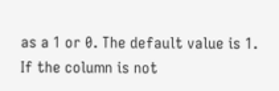as a 1 or 0. The default value is 1. If the column is not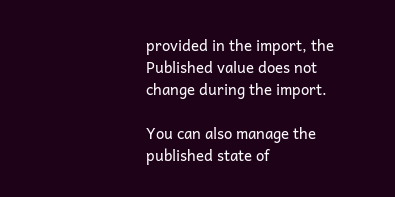provided in the import, the Published value does not change during the import.

You can also manage the published state of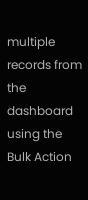multiple records from the dashboard using the Bulk Action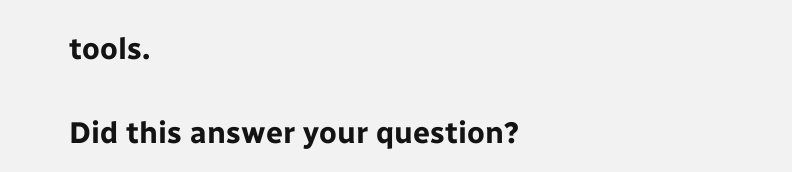tools.

Did this answer your question?